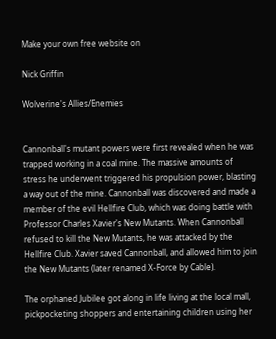Make your own free website on

Nick Griffin

Wolverine's Allies/Enemies


Cannonball's mutant powers were first revealed when he was trapped working in a coal mine. The massive amounts of stress he underwent triggered his propulsion power, blasting a way out of the mine. Cannonball was discovered and made a member of the evil Hellfire Club, which was doing battle with Professor Charles Xavier's New Mutants. When Cannonball refused to kill the New Mutants, he was attacked by the Hellfire Club. Xavier saved Cannonball, and allowed him to join the New Mutants (later renamed X-Force by Cable).

The orphaned Jubilee got along in life living at the local mall, pickpocketing shoppers and entertaining children using her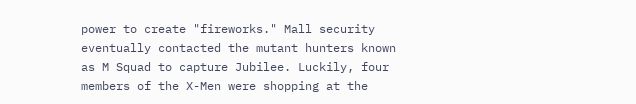power to create "fireworks." Mall security eventually contacted the mutant hunters known as M Squad to capture Jubilee. Luckily, four members of the X-Men were shopping at the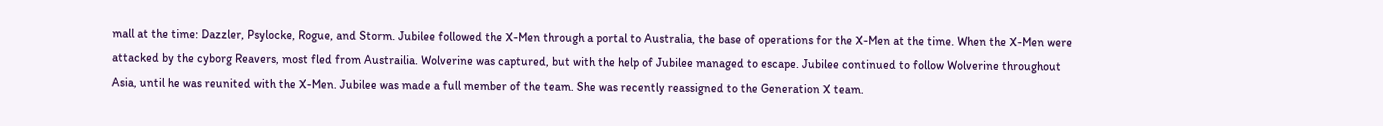mall at the time: Dazzler, Psylocke, Rogue, and Storm. Jubilee followed the X-Men through a portal to Australia, the base of operations for the X-Men at the time. When the X-Men were attacked by the cyborg Reavers, most fled from Austrailia. Wolverine was captured, but with the help of Jubilee managed to escape. Jubilee continued to follow Wolverine throughout Asia, until he was reunited with the X-Men. Jubilee was made a full member of the team. She was recently reassigned to the Generation X team.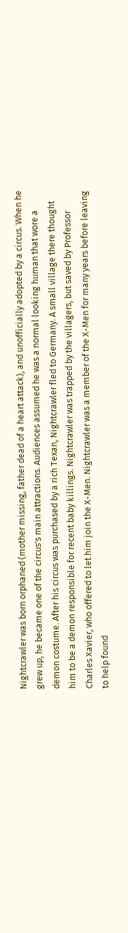Nightcrawler was born orphaned (mother missing, father dead of a heart attack), and unofficially adopted by a circus. When he grew up, he became one of the circus's main attractions. Audiences assumed he was a normal looking human that wore a demon costume. After his circus was purchased by a rich Texan, Nightcrawler fled to Germany. A small village there thought him to be a demon responsible for recent baby killings. Nightcrawler was trapped by the villagers, but saved by Professor Charles Xavier, who offered to let him join the X-Men. Nightcrawler was a member of the X-Men for many years before leaving to help found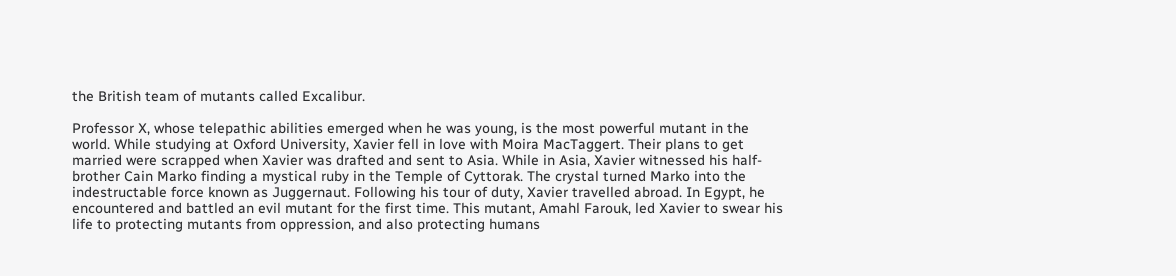the British team of mutants called Excalibur.

Professor X, whose telepathic abilities emerged when he was young, is the most powerful mutant in the world. While studying at Oxford University, Xavier fell in love with Moira MacTaggert. Their plans to get married were scrapped when Xavier was drafted and sent to Asia. While in Asia, Xavier witnessed his half-brother Cain Marko finding a mystical ruby in the Temple of Cyttorak. The crystal turned Marko into the indestructable force known as Juggernaut. Following his tour of duty, Xavier travelled abroad. In Egypt, he encountered and battled an evil mutant for the first time. This mutant, Amahl Farouk, led Xavier to swear his life to protecting mutants from oppression, and also protecting humans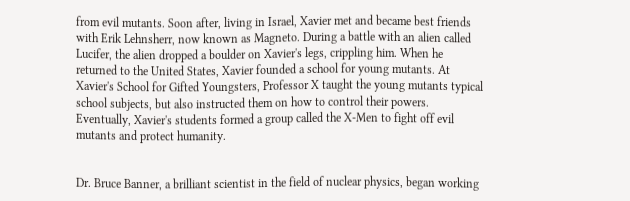from evil mutants. Soon after, living in Israel, Xavier met and became best friends with Erik Lehnsherr, now known as Magneto. During a battle with an alien called Lucifer, the alien dropped a boulder on Xavier's legs, crippling him. When he returned to the United States, Xavier founded a school for young mutants. At Xavier's School for Gifted Youngsters, Professor X taught the young mutants typical school subjects, but also instructed them on how to control their powers. Eventually, Xavier's students formed a group called the X-Men to fight off evil mutants and protect humanity.


Dr. Bruce Banner, a brilliant scientist in the field of nuclear physics, began working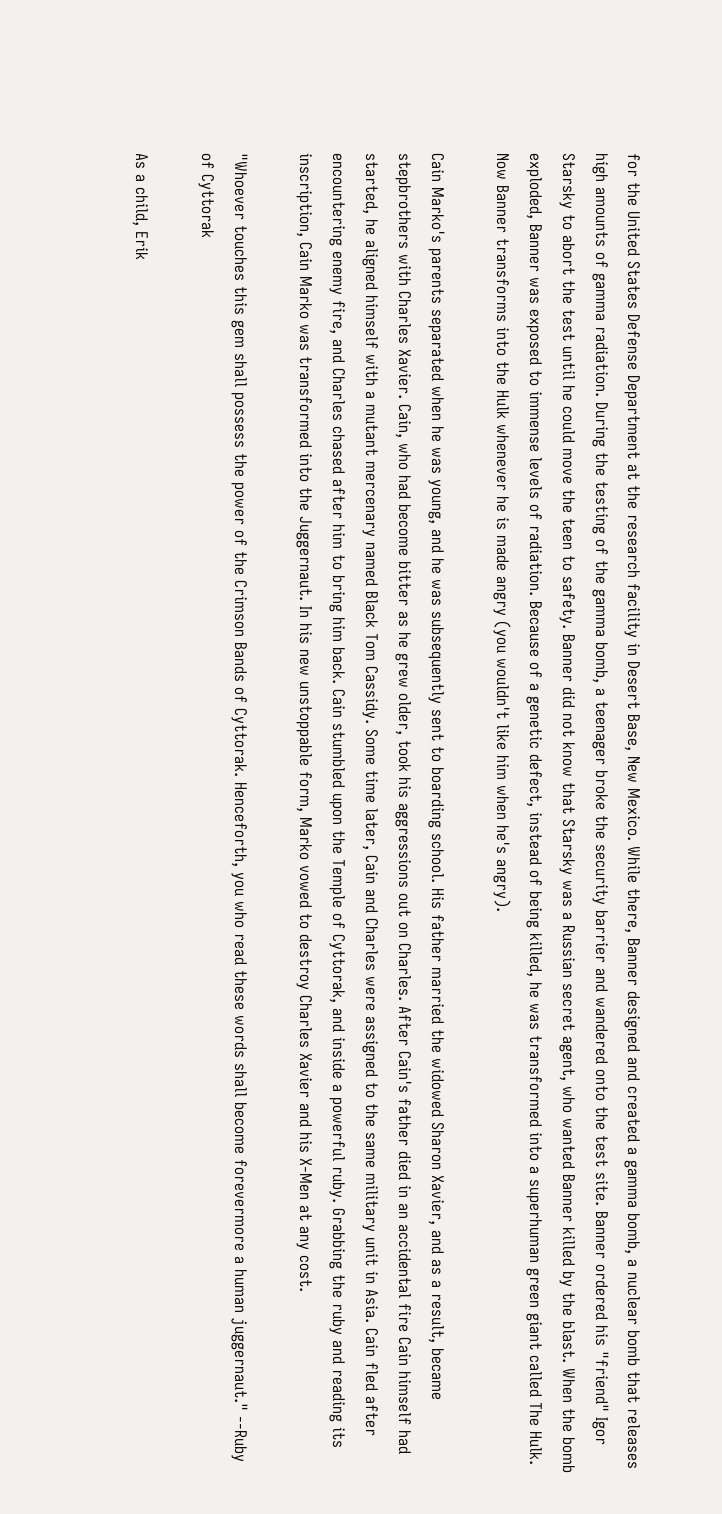for the United States Defense Department at the research facility in Desert Base, New Mexico. While there, Banner designed and created a gamma bomb, a nuclear bomb that releases high amounts of gamma radiation. During the testing of the gamma bomb, a teenager broke the security barrier and wandered onto the test site. Banner ordered his "friend" Igor Starsky to abort the test until he could move the teen to safety. Banner did not know that Starsky was a Russian secret agent, who wanted Banner killed by the blast. When the bomb exploded, Banner was exposed to immense levels of radiation. Because of a genetic defect, instead of being killed, he was transformed into a superhuman green giant called The Hulk. Now Banner transforms into the Hulk whenever he is made angry (you wouldn't like him when he's angry).

Cain Marko's parents separated when he was young, and he was subsequently sent to boarding school. His father married the widowed Sharon Xavier, and as a result, became stepbrothers with Charles Xavier. Cain, who had become bitter as he grew older, took his aggressions out on Charles. After Cain's father died in an accidental fire Cain himself had started, he aligned himself with a mutant mercenary named Black Tom Cassidy. Some time later, Cain and Charles were assigned to the same military unit in Asia. Cain fled after encountering enemy fire, and Charles chased after him to bring him back. Cain stumbled upon the Temple of Cyttorak, and inside a powerful ruby. Grabbing the ruby and reading its inscription, Cain Marko was transformed into the Juggernaut. In his new unstoppable form, Marko vowed to destroy Charles Xavier and his X-Men at any cost.

"Whoever touches this gem shall possess the power of the Crimson Bands of Cyttorak. Henceforth, you who read these words shall become forevermore a human juggernaut." --Ruby of Cyttorak

As a child, Erik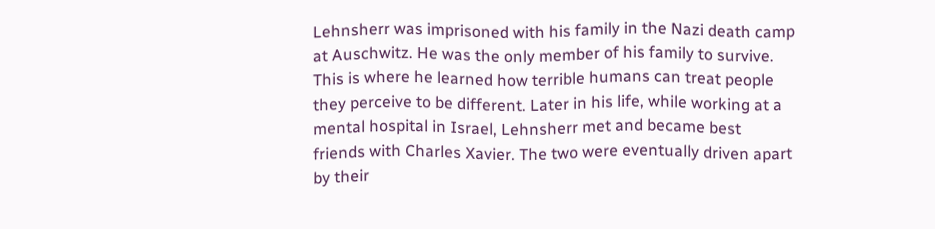Lehnsherr was imprisoned with his family in the Nazi death camp at Auschwitz. He was the only member of his family to survive. This is where he learned how terrible humans can treat people they perceive to be different. Later in his life, while working at a mental hospital in Israel, Lehnsherr met and became best friends with Charles Xavier. The two were eventually driven apart by their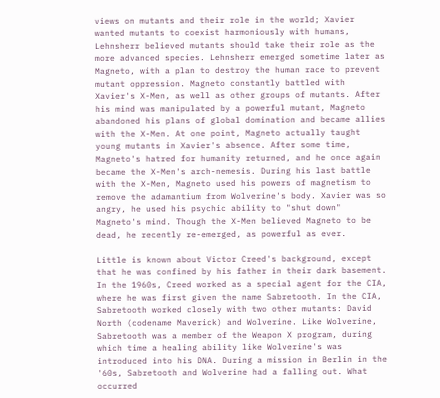views on mutants and their role in the world; Xavier wanted mutants to coexist harmoniously with humans, Lehnsherr believed mutants should take their role as the more advanced species. Lehnsherr emerged sometime later as Magneto, with a plan to destroy the human race to prevent mutant oppression. Magneto constantly battled with Xavier's X-Men, as well as other groups of mutants. After his mind was manipulated by a powerful mutant, Magneto abandoned his plans of global domination and became allies with the X-Men. At one point, Magneto actually taught young mutants in Xavier's absence. After some time, Magneto's hatred for humanity returned, and he once again became the X-Men's arch-nemesis. During his last battle with the X-Men, Magneto used his powers of magnetism to remove the adamantium from Wolverine's body. Xavier was so angry, he used his psychic ability to "shut down" Magneto's mind. Though the X-Men believed Magneto to be dead, he recently re-emerged, as powerful as ever.

Little is known about Victor Creed's background, except that he was confined by his father in their dark basement. In the 1960s, Creed worked as a special agent for the CIA, where he was first given the name Sabretooth. In the CIA, Sabretooth worked closely with two other mutants: David North (codename Maverick) and Wolverine. Like Wolverine, Sabretooth was a member of the Weapon X program, during which time a healing ability like Wolverine's was introduced into his DNA. During a mission in Berlin in the '60s, Sabretooth and Wolverine had a falling out. What occurred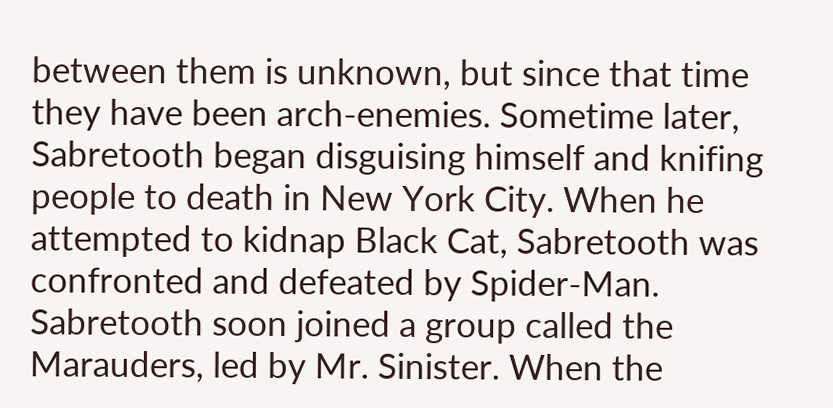between them is unknown, but since that time they have been arch-enemies. Sometime later, Sabretooth began disguising himself and knifing people to death in New York City. When he attempted to kidnap Black Cat, Sabretooth was confronted and defeated by Spider-Man. Sabretooth soon joined a group called the Marauders, led by Mr. Sinister. When the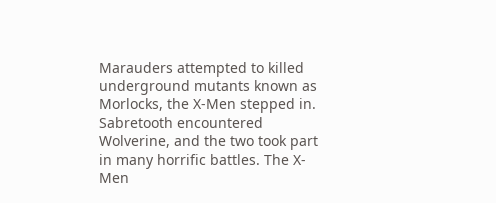Marauders attempted to killed underground mutants known as Morlocks, the X-Men stepped in. Sabretooth encountered Wolverine, and the two took part in many horrific battles. The X-Men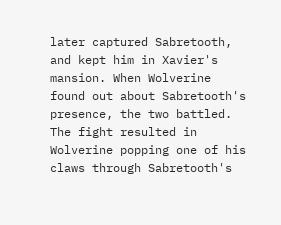later captured Sabretooth, and kept him in Xavier's mansion. When Wolverine found out about Sabretooth's presence, the two battled. The fight resulted in Wolverine popping one of his claws through Sabretooth's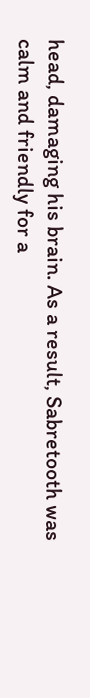head, damaging his brain. As a result, Sabretooth was calm and friendly for a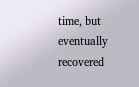time, but eventually recovered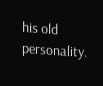his old personality.